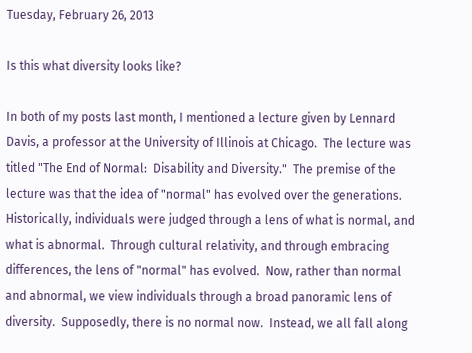Tuesday, February 26, 2013

Is this what diversity looks like?

In both of my posts last month, I mentioned a lecture given by Lennard Davis, a professor at the University of Illinois at Chicago.  The lecture was titled "The End of Normal:  Disability and Diversity."  The premise of the lecture was that the idea of "normal" has evolved over the generations.  Historically, individuals were judged through a lens of what is normal, and what is abnormal.  Through cultural relativity, and through embracing differences, the lens of "normal" has evolved.  Now, rather than normal and abnormal, we view individuals through a broad panoramic lens of diversity.  Supposedly, there is no normal now.  Instead, we all fall along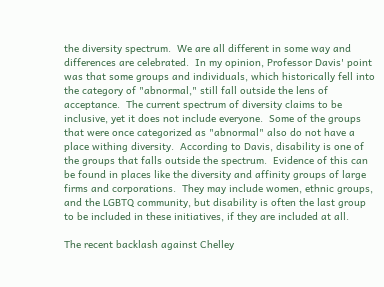the diversity spectrum.  We are all different in some way and differences are celebrated.  In my opinion, Professor Davis' point was that some groups and individuals, which historically fell into the category of "abnormal," still fall outside the lens of acceptance.  The current spectrum of diversity claims to be inclusive, yet it does not include everyone.  Some of the groups that were once categorized as "abnormal" also do not have a place withing diversity.  According to Davis, disability is one of the groups that falls outside the spectrum.  Evidence of this can be found in places like the diversity and affinity groups of large firms and corporations.  They may include women, ethnic groups, and the LGBTQ community, but disability is often the last group to be included in these initiatives, if they are included at all.

The recent backlash against Chelley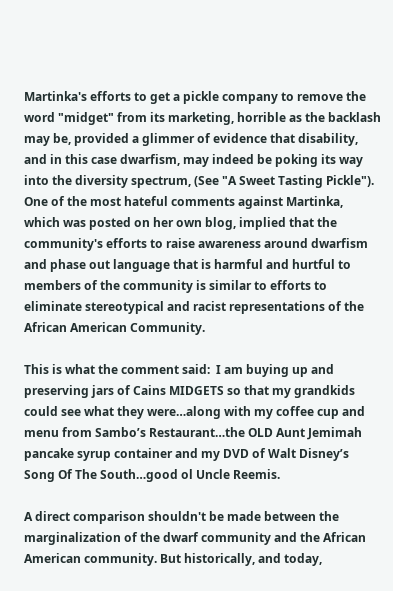Martinka's efforts to get a pickle company to remove the word "midget" from its marketing, horrible as the backlash may be, provided a glimmer of evidence that disability, and in this case dwarfism, may indeed be poking its way into the diversity spectrum, (See "A Sweet Tasting Pickle").   One of the most hateful comments against Martinka, which was posted on her own blog, implied that the community's efforts to raise awareness around dwarfism and phase out language that is harmful and hurtful to members of the community is similar to efforts to eliminate stereotypical and racist representations of the African American Community.

This is what the comment said:  I am buying up and preserving jars of Cains MIDGETS so that my grandkids could see what they were…along with my coffee cup and menu from Sambo’s Restaurant…the OLD Aunt Jemimah pancake syrup container and my DVD of Walt Disney’s Song Of The South…good ol Uncle Reemis.

A direct comparison shouldn't be made between the marginalization of the dwarf community and the African American community. But historically, and today,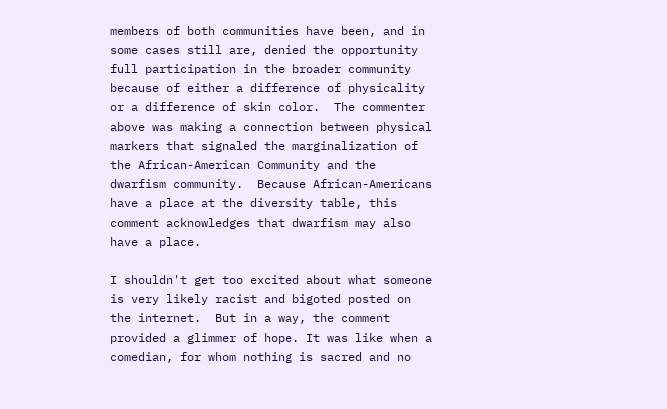members of both communities have been, and in some cases still are, denied the opportunity full participation in the broader community because of either a difference of physicality or a difference of skin color.  The commenter above was making a connection between physical markers that signaled the marginalization of the African-American Community and the dwarfism community.  Because African-Americans have a place at the diversity table, this comment acknowledges that dwarfism may also have a place.

I shouldn't get too excited about what someone is very likely racist and bigoted posted on the internet.  But in a way, the comment provided a glimmer of hope. It was like when a comedian, for whom nothing is sacred and no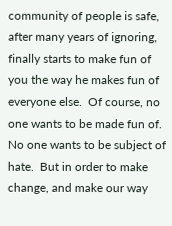community of people is safe, after many years of ignoring, finally starts to make fun of you the way he makes fun of everyone else.  Of course, no one wants to be made fun of.  No one wants to be subject of hate.  But in order to make change, and make our way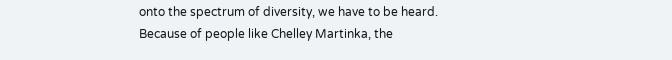onto the spectrum of diversity, we have to be heard.  Because of people like Chelley Martinka, the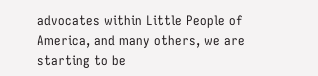advocates within Little People of America, and many others, we are starting to be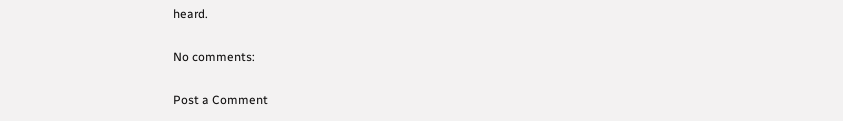heard.

No comments:

Post a Comment